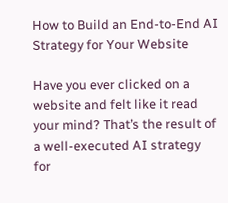How to Build an End-to-End AI Strategy for Your Website

Have you ever clicked on a website and felt like it read your mind? That’s the result of a well-executed AI strategy for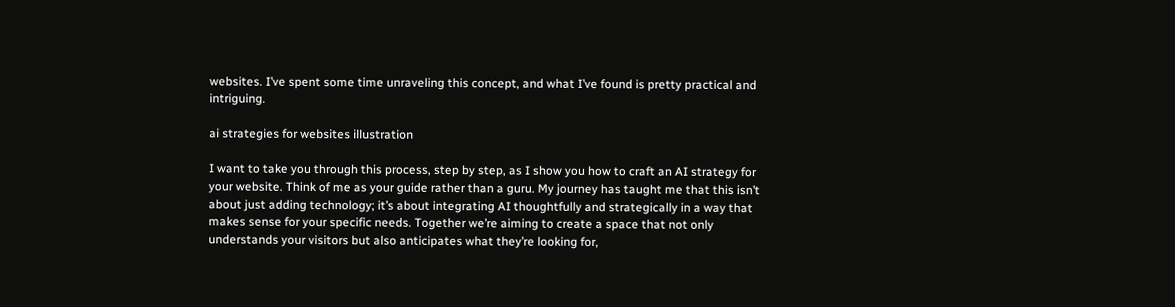websites. I’ve spent some time unraveling this concept, and what I’ve found is pretty practical and intriguing.

ai strategies for websites illustration

I want to take you through this process, step by step, as I show you how to craft an AI strategy for your website. Think of me as your guide rather than a guru. My journey has taught me that this isn’t about just adding technology; it’s about integrating AI thoughtfully and strategically in a way that makes sense for your specific needs. Together we’re aiming to create a space that not only understands your visitors but also anticipates what they’re looking for,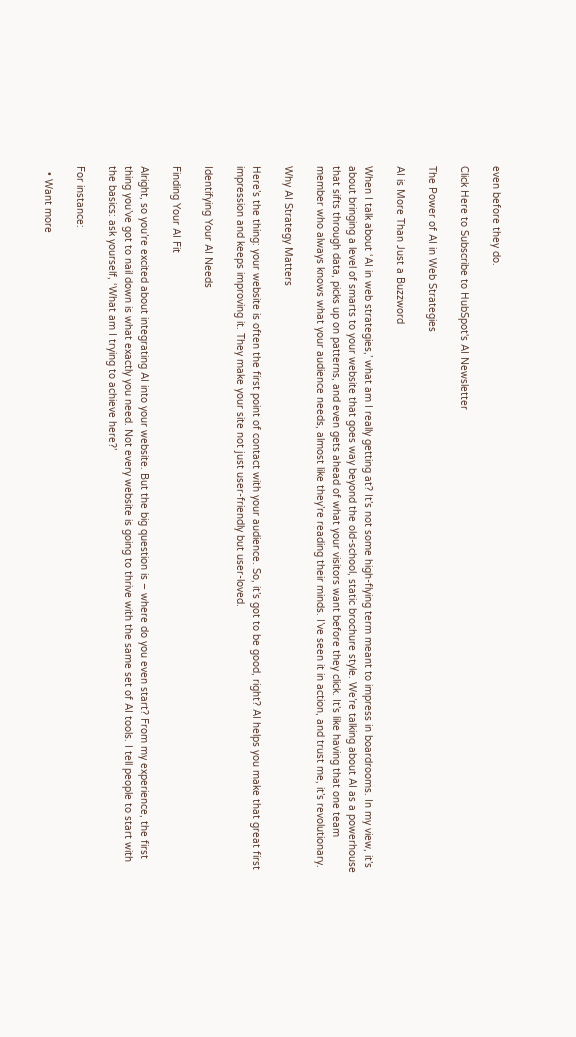even before they do.

Click Here to Subscribe to HubSpot's AI Newsletter

The Power of AI in Web Strategies

AI is More Than Just a Buzzword

When I talk about ‘AI in web strategies,’ what am I really getting at? It’s not some high-flying term meant to impress in boardrooms. In my view, it’s about bringing a level of smarts to your website that goes way beyond the old-school, static brochure style. We’re talking about AI as a powerhouse that sifts through data, picks up on patterns, and even gets ahead of what your visitors want before they click. It’s like having that one team member who always knows what your audience needs, almost like they’re reading their minds. I’ve seen it in action, and trust me, it’s revolutionary.

Why AI Strategy Matters

Here’s the thing: your website is often the first point of contact with your audience. So, it’s got to be good, right? AI helps you make that great first impression and keeps improving it. They make your site not just user-friendly but user-loved.

Identifying Your AI Needs

Finding Your AI Fit

Alright, so you’re excited about integrating AI into your website. But the big question is – where do you even start? From my experience, the first thing you’ve got to nail down is what exactly you need. Not every website is going to thrive with the same set of AI tools. I tell people to start with the basics: ask yourself, ‘What am I trying to achieve here?’

For instance:

  • Want more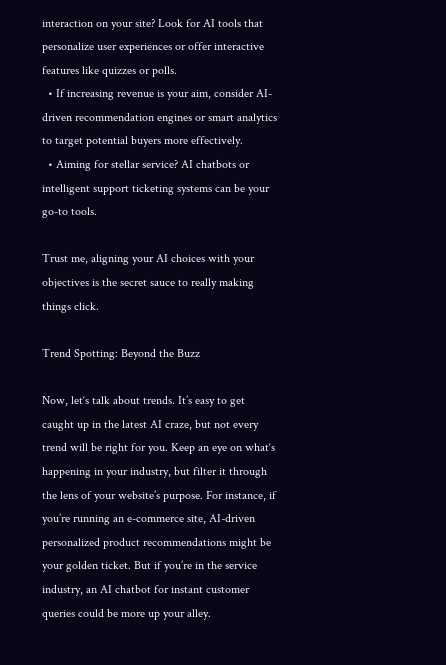interaction on your site? Look for AI tools that personalize user experiences or offer interactive features like quizzes or polls.
  • If increasing revenue is your aim, consider AI-driven recommendation engines or smart analytics to target potential buyers more effectively.
  • Aiming for stellar service? AI chatbots or intelligent support ticketing systems can be your go-to tools.

Trust me, aligning your AI choices with your objectives is the secret sauce to really making things click.

Trend Spotting: Beyond the Buzz

Now, let‘s talk about trends. It’s easy to get caught up in the latest AI craze, but not every trend will be right for you. Keep an eye on what‘s happening in your industry, but filter it through the lens of your website’s purpose. For instance, if you’re running an e-commerce site, AI-driven personalized product recommendations might be your golden ticket. But if you’re in the service industry, an AI chatbot for instant customer queries could be more up your alley.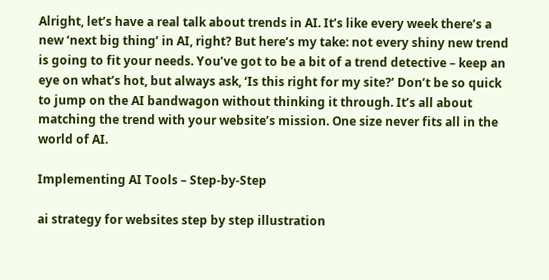Alright, let’s have a real talk about trends in AI. It’s like every week there’s a new ‘next big thing’ in AI, right? But here’s my take: not every shiny new trend is going to fit your needs. You’ve got to be a bit of a trend detective – keep an eye on what’s hot, but always ask, ‘Is this right for my site?’ Don’t be so quick to jump on the AI bandwagon without thinking it through. It’s all about matching the trend with your website’s mission. One size never fits all in the world of AI.

Implementing AI Tools – Step-by-Step

ai strategy for websites step by step illustration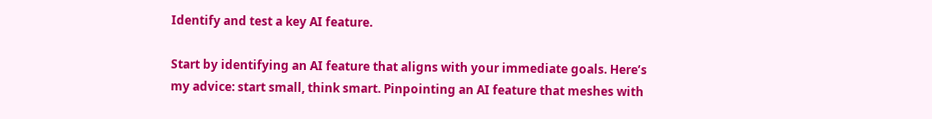Identify and test a key AI feature.

Start by identifying an AI feature that aligns with your immediate goals. Here’s my advice: start small, think smart. Pinpointing an AI feature that meshes with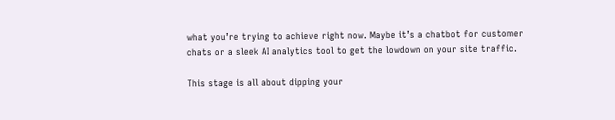what you’re trying to achieve right now. Maybe it’s a chatbot for customer chats or a sleek AI analytics tool to get the lowdown on your site traffic.

This stage is all about dipping your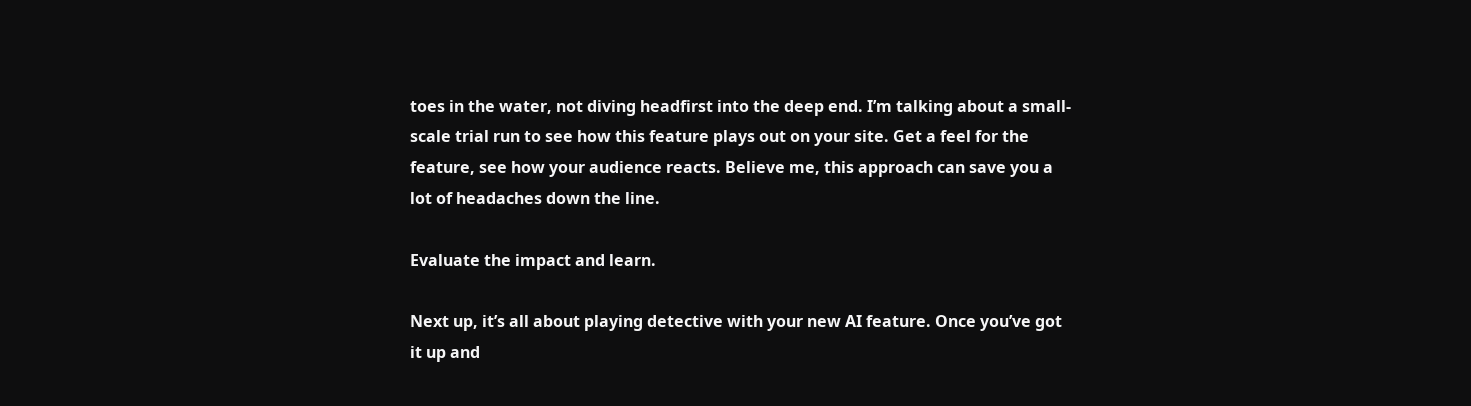toes in the water, not diving headfirst into the deep end. I’m talking about a small-scale trial run to see how this feature plays out on your site. Get a feel for the feature, see how your audience reacts. Believe me, this approach can save you a lot of headaches down the line.

Evaluate the impact and learn.

Next up, it’s all about playing detective with your new AI feature. Once you’ve got it up and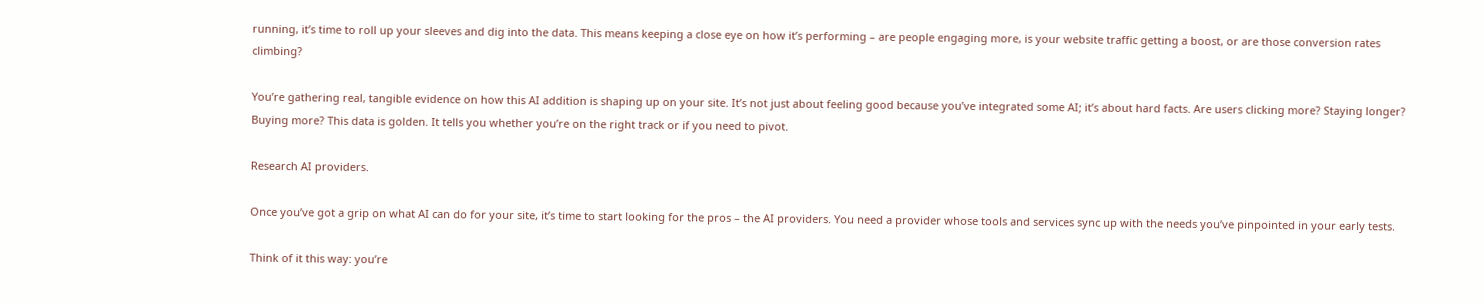running, it’s time to roll up your sleeves and dig into the data. This means keeping a close eye on how it’s performing – are people engaging more, is your website traffic getting a boost, or are those conversion rates climbing?

You’re gathering real, tangible evidence on how this AI addition is shaping up on your site. It’s not just about feeling good because you’ve integrated some AI; it’s about hard facts. Are users clicking more? Staying longer? Buying more? This data is golden. It tells you whether you’re on the right track or if you need to pivot.

Research AI providers.

Once you’ve got a grip on what AI can do for your site, it’s time to start looking for the pros – the AI providers. You need a provider whose tools and services sync up with the needs you’ve pinpointed in your early tests.

Think of it this way: you’re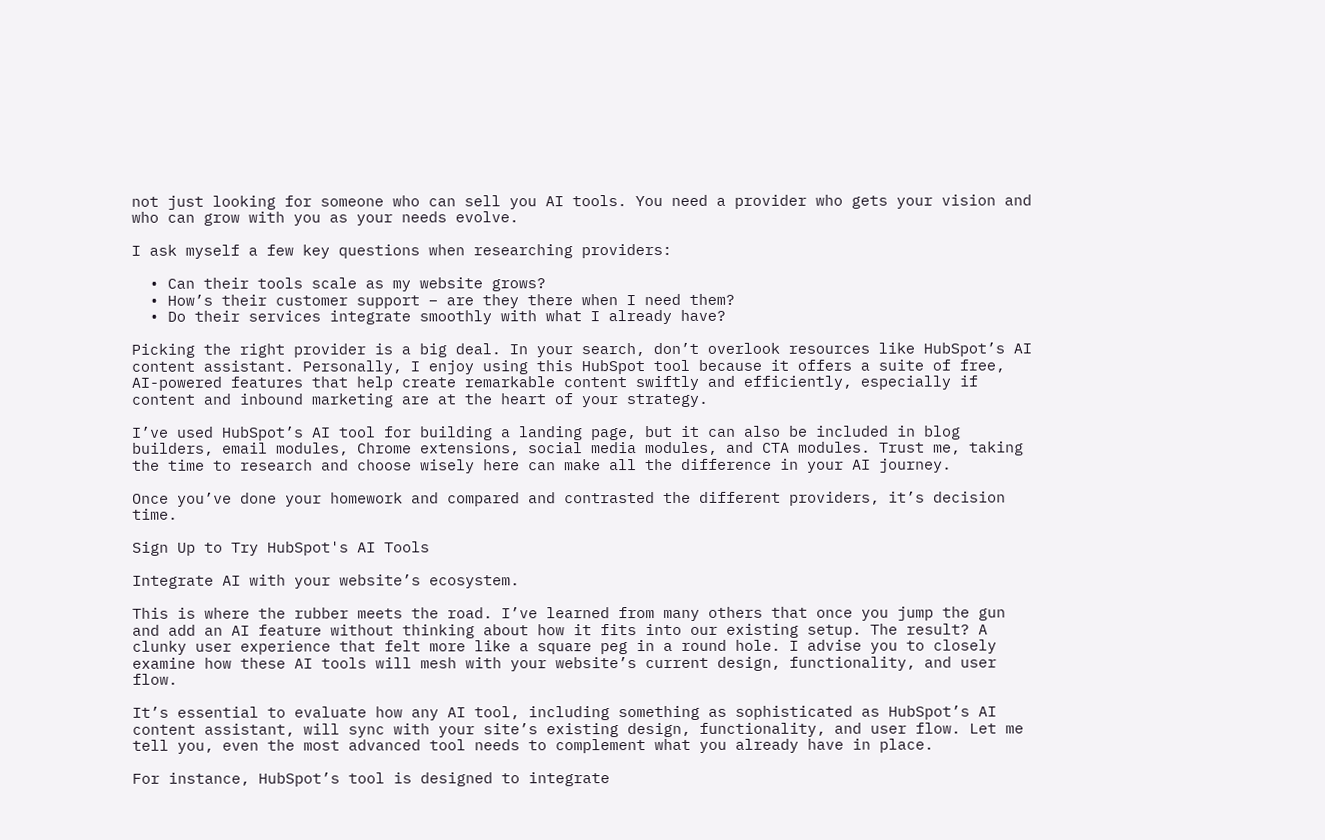not just looking for someone who can sell you AI tools. You need a provider who gets your vision and who can grow with you as your needs evolve.

I ask myself a few key questions when researching providers:

  • Can their tools scale as my website grows?
  • How’s their customer support – are they there when I need them?
  • Do their services integrate smoothly with what I already have?

Picking the right provider is a big deal. In your search, don’t overlook resources like HubSpot’s AI content assistant. Personally, I enjoy using this HubSpot tool because it offers a suite of free, AI-powered features that help create remarkable content swiftly and efficiently, especially if content and inbound marketing are at the heart of your strategy.

I’ve used HubSpot’s AI tool for building a landing page, but it can also be included in blog builders, email modules, Chrome extensions, social media modules, and CTA modules. Trust me, taking the time to research and choose wisely here can make all the difference in your AI journey.

Once you’ve done your homework and compared and contrasted the different providers, it’s decision time.

Sign Up to Try HubSpot's AI Tools

Integrate AI with your website’s ecosystem.

This is where the rubber meets the road. I’ve learned from many others that once you jump the gun and add an AI feature without thinking about how it fits into our existing setup. The result? A clunky user experience that felt more like a square peg in a round hole. I advise you to closely examine how these AI tools will mesh with your website’s current design, functionality, and user flow.

It’s essential to evaluate how any AI tool, including something as sophisticated as HubSpot’s AI content assistant, will sync with your site’s existing design, functionality, and user flow. Let me tell you, even the most advanced tool needs to complement what you already have in place.

For instance, HubSpot’s tool is designed to integrate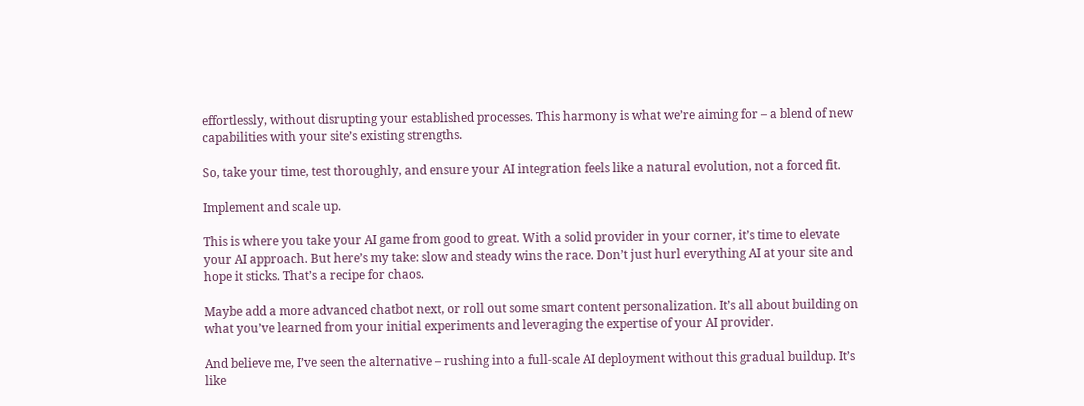effortlessly, without disrupting your established processes. This harmony is what we’re aiming for – a blend of new capabilities with your site’s existing strengths.

So, take your time, test thoroughly, and ensure your AI integration feels like a natural evolution, not a forced fit.

Implement and scale up.

This is where you take your AI game from good to great. With a solid provider in your corner, it’s time to elevate your AI approach. But here’s my take: slow and steady wins the race. Don’t just hurl everything AI at your site and hope it sticks. That’s a recipe for chaos.

Maybe add a more advanced chatbot next, or roll out some smart content personalization. It’s all about building on what you’ve learned from your initial experiments and leveraging the expertise of your AI provider.

And believe me, I’ve seen the alternative – rushing into a full-scale AI deployment without this gradual buildup. It’s like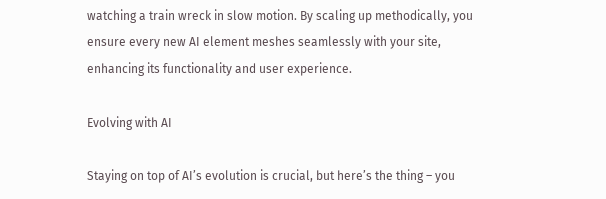watching a train wreck in slow motion. By scaling up methodically, you ensure every new AI element meshes seamlessly with your site, enhancing its functionality and user experience.

Evolving with AI

Staying on top of AI’s evolution is crucial, but here’s the thing – you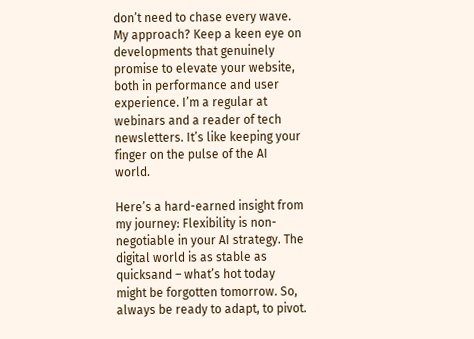don’t need to chase every wave. My approach? Keep a keen eye on developments that genuinely promise to elevate your website, both in performance and user experience. I’m a regular at webinars and a reader of tech newsletters. It’s like keeping your finger on the pulse of the AI world.

Here’s a hard-earned insight from my journey: Flexibility is non-negotiable in your AI strategy. The digital world is as stable as quicksand – what’s hot today might be forgotten tomorrow. So, always be ready to adapt, to pivot.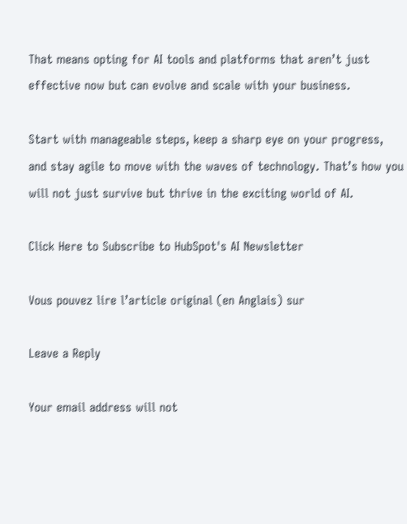That means opting for AI tools and platforms that aren’t just effective now but can evolve and scale with your business.

Start with manageable steps, keep a sharp eye on your progress, and stay agile to move with the waves of technology. That’s how you will not just survive but thrive in the exciting world of AI.

Click Here to Subscribe to HubSpot's AI Newsletter

Vous pouvez lire l’article original (en Anglais) sur

Leave a Reply

Your email address will not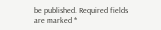be published. Required fields are marked *